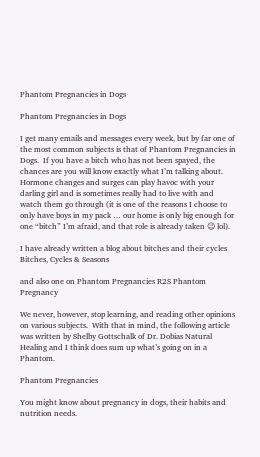Phantom Pregnancies in Dogs

Phantom Pregnancies in Dogs

I get many emails and messages every week, but by far one of the most common subjects is that of Phantom Pregnancies in Dogs.  If you have a bitch who has not been spayed, the chances are you will know exactly what I’m talking about.  Hormone changes and surges can play havoc with your darling girl and is sometimes really had to live with and watch them go through (it is one of the reasons I choose to only have boys in my pack … our home is only big enough for one “bitch” I’m afraid, and that role is already taken 😉 lol).

I have already written a blog about bitches and their cycles Bitches, Cycles & Seasons

and also one on Phantom Pregnancies R2S Phantom Pregnancy

We never, however, stop learning, and reading other opinions on various subjects.  With that in mind, the following article was written by Shelby Gottschalk of Dr. Dobias Natural Healing and I think does sum up what’s going on in a Phantom.

Phantom Pregnancies

You might know about pregnancy in dogs, their habits and nutrition needs.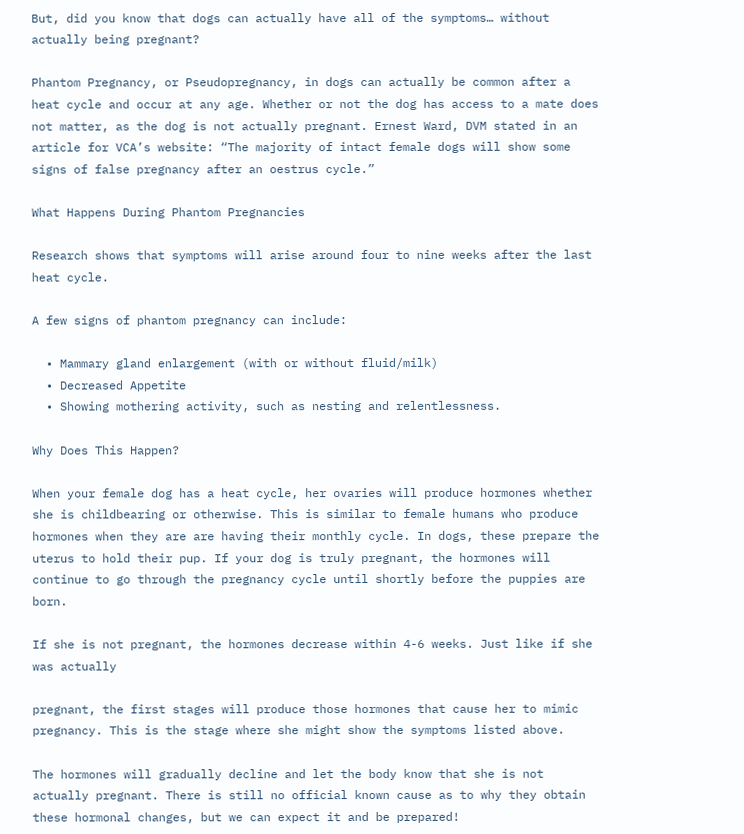But, did you know that dogs can actually have all of the symptoms… without actually being pregnant?

Phantom Pregnancy, or Pseudopregnancy, in dogs can actually be common after a heat cycle and occur at any age. Whether or not the dog has access to a mate does not matter, as the dog is not actually pregnant. Ernest Ward, DVM stated in an article for VCA’s website: “The majority of intact female dogs will show some signs of false pregnancy after an oestrus cycle.”

What Happens During Phantom Pregnancies

Research shows that symptoms will arise around four to nine weeks after the last heat cycle.

A few signs of phantom pregnancy can include:

  • Mammary gland enlargement (with or without fluid/milk)
  • Decreased Appetite
  • Showing mothering activity, such as nesting and relentlessness.

Why Does This Happen?

When your female dog has a heat cycle, her ovaries will produce hormones whether she is childbearing or otherwise. This is similar to female humans who produce hormones when they are are having their monthly cycle. In dogs, these prepare the uterus to hold their pup. If your dog is truly pregnant, the hormones will continue to go through the pregnancy cycle until shortly before the puppies are born.

If she is not pregnant, the hormones decrease within 4-6 weeks. Just like if she was actually

pregnant, the first stages will produce those hormones that cause her to mimic pregnancy. This is the stage where she might show the symptoms listed above.

The hormones will gradually decline and let the body know that she is not actually pregnant. There is still no official known cause as to why they obtain these hormonal changes, but we can expect it and be prepared!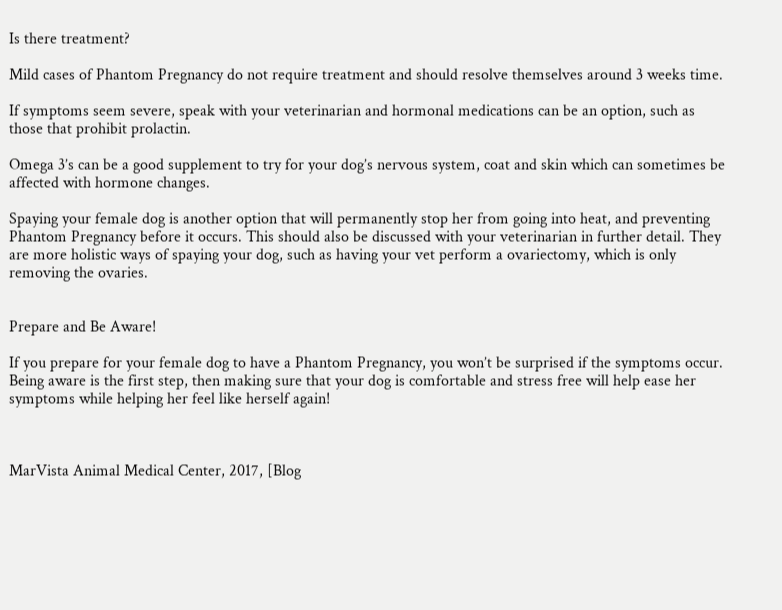Is there treatment?

Mild cases of Phantom Pregnancy do not require treatment and should resolve themselves around 3 weeks time.

If symptoms seem severe, speak with your veterinarian and hormonal medications can be an option, such as those that prohibit prolactin.

Omega 3’s can be a good supplement to try for your dog’s nervous system, coat and skin which can sometimes be affected with hormone changes.

Spaying your female dog is another option that will permanently stop her from going into heat, and preventing Phantom Pregnancy before it occurs. This should also be discussed with your veterinarian in further detail. They are more holistic ways of spaying your dog, such as having your vet perform a ovariectomy, which is only removing the ovaries.


Prepare and Be Aware!

If you prepare for your female dog to have a Phantom Pregnancy, you won’t be surprised if the symptoms occur. Being aware is the first step, then making sure that your dog is comfortable and stress free will help ease her symptoms while helping her feel like herself again!



MarVista Animal Medical Center, 2017, [Blog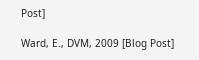Post]

Ward, E., DVM, 2009 [Blog Post]